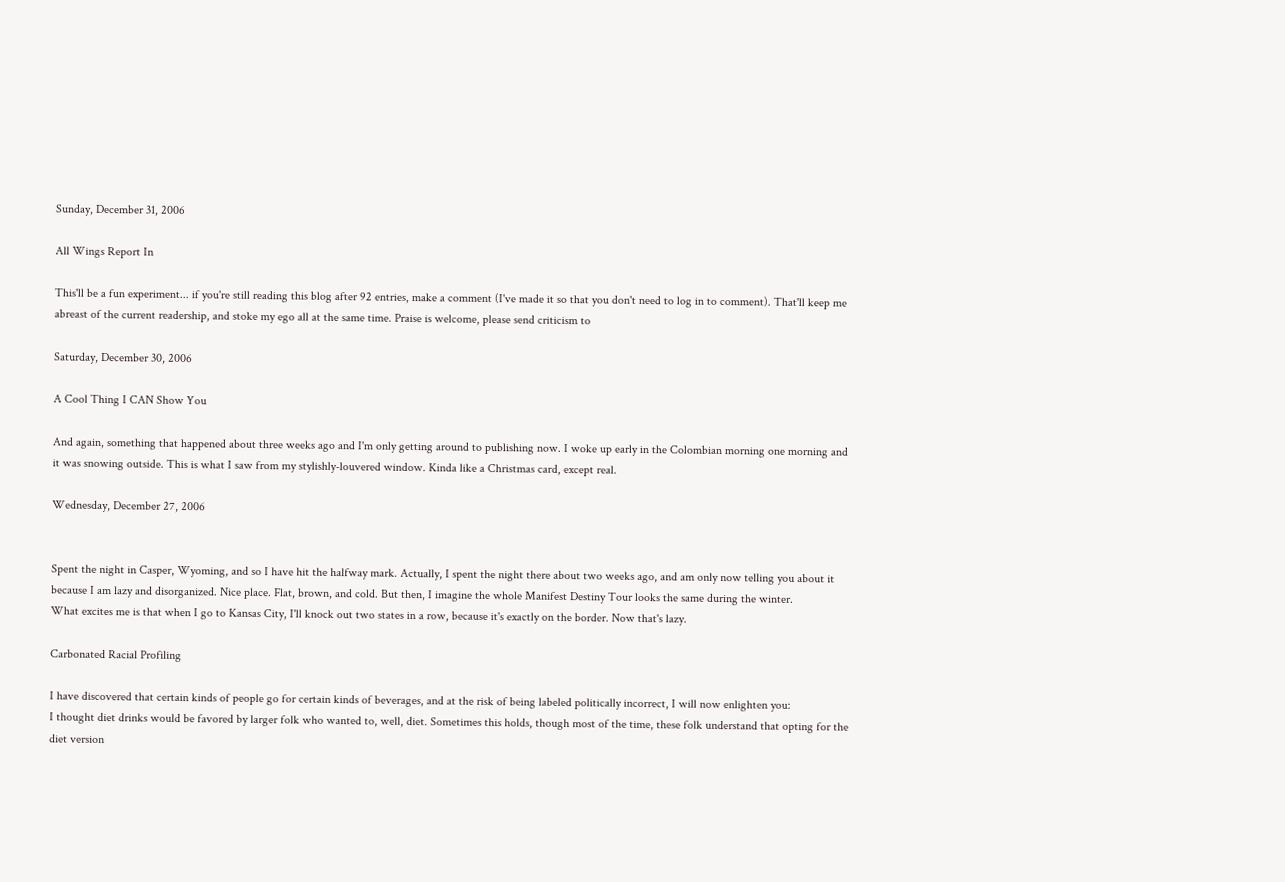Sunday, December 31, 2006

All Wings Report In

This'll be a fun experiment... if you're still reading this blog after 92 entries, make a comment (I've made it so that you don't need to log in to comment). That'll keep me abreast of the current readership, and stoke my ego all at the same time. Praise is welcome, please send criticism to

Saturday, December 30, 2006

A Cool Thing I CAN Show You

And again, something that happened about three weeks ago and I'm only getting around to publishing now. I woke up early in the Colombian morning one morning and it was snowing outside. This is what I saw from my stylishly-louvered window. Kinda like a Christmas card, except real.

Wednesday, December 27, 2006


Spent the night in Casper, Wyoming, and so I have hit the halfway mark. Actually, I spent the night there about two weeks ago, and am only now telling you about it because I am lazy and disorganized. Nice place. Flat, brown, and cold. But then, I imagine the whole Manifest Destiny Tour looks the same during the winter.
What excites me is that when I go to Kansas City, I'll knock out two states in a row, because it's exactly on the border. Now that's lazy.

Carbonated Racial Profiling

I have discovered that certain kinds of people go for certain kinds of beverages, and at the risk of being labeled politically incorrect, I will now enlighten you:
I thought diet drinks would be favored by larger folk who wanted to, well, diet. Sometimes this holds, though most of the time, these folk understand that opting for the diet version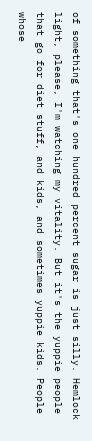of something that's one hundred percent sugar is just silly. Hemlock light, please, I'm watching my vitality. But it's the yuppie people that go for diet stuff, and kids, and sometimes yuppie kids. People whose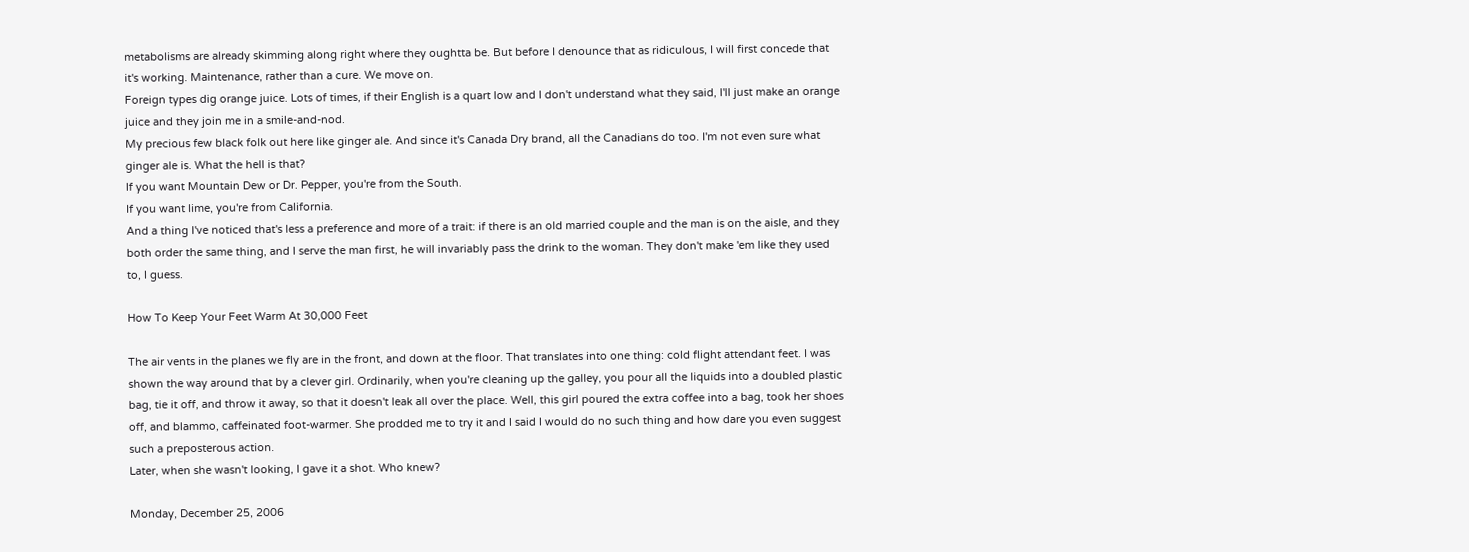metabolisms are already skimming along right where they oughtta be. But before I denounce that as ridiculous, I will first concede that it's working. Maintenance, rather than a cure. We move on.
Foreign types dig orange juice. Lots of times, if their English is a quart low and I don't understand what they said, I'll just make an orange juice and they join me in a smile-and-nod.
My precious few black folk out here like ginger ale. And since it's Canada Dry brand, all the Canadians do too. I'm not even sure what ginger ale is. What the hell is that?
If you want Mountain Dew or Dr. Pepper, you're from the South.
If you want lime, you're from California.
And a thing I've noticed that's less a preference and more of a trait: if there is an old married couple and the man is on the aisle, and they both order the same thing, and I serve the man first, he will invariably pass the drink to the woman. They don't make 'em like they used to, I guess.

How To Keep Your Feet Warm At 30,000 Feet

The air vents in the planes we fly are in the front, and down at the floor. That translates into one thing: cold flight attendant feet. I was shown the way around that by a clever girl. Ordinarily, when you're cleaning up the galley, you pour all the liquids into a doubled plastic bag, tie it off, and throw it away, so that it doesn't leak all over the place. Well, this girl poured the extra coffee into a bag, took her shoes off, and blammo, caffeinated foot-warmer. She prodded me to try it and I said I would do no such thing and how dare you even suggest such a preposterous action.
Later, when she wasn't looking, I gave it a shot. Who knew?

Monday, December 25, 2006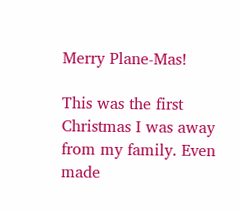Merry Plane-Mas!

This was the first Christmas I was away from my family. Even made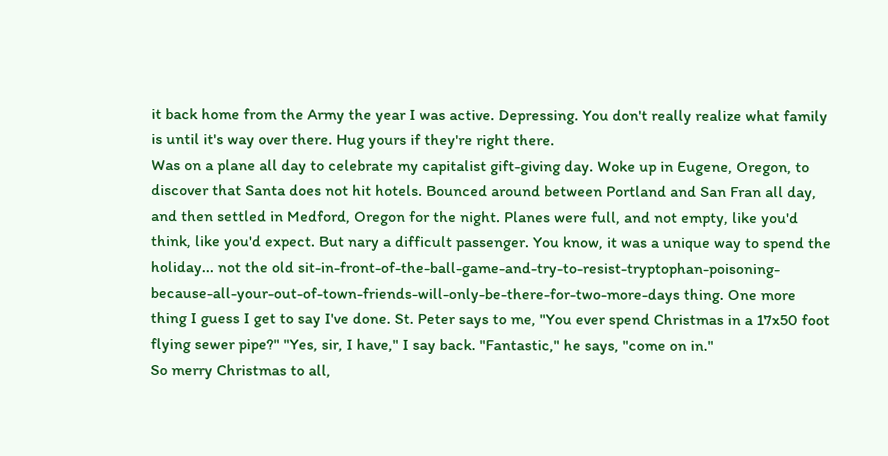it back home from the Army the year I was active. Depressing. You don't really realize what family is until it's way over there. Hug yours if they're right there.
Was on a plane all day to celebrate my capitalist gift-giving day. Woke up in Eugene, Oregon, to discover that Santa does not hit hotels. Bounced around between Portland and San Fran all day, and then settled in Medford, Oregon for the night. Planes were full, and not empty, like you'd think, like you'd expect. But nary a difficult passenger. You know, it was a unique way to spend the holiday... not the old sit-in-front-of-the-ball-game-and-try-to-resist-tryptophan-poisoning-because-all-your-out-of-town-friends-will-only-be-there-for-two-more-days thing. One more thing I guess I get to say I've done. St. Peter says to me, "You ever spend Christmas in a 17x50 foot flying sewer pipe?" "Yes, sir, I have," I say back. "Fantastic," he says, "come on in."
So merry Christmas to all,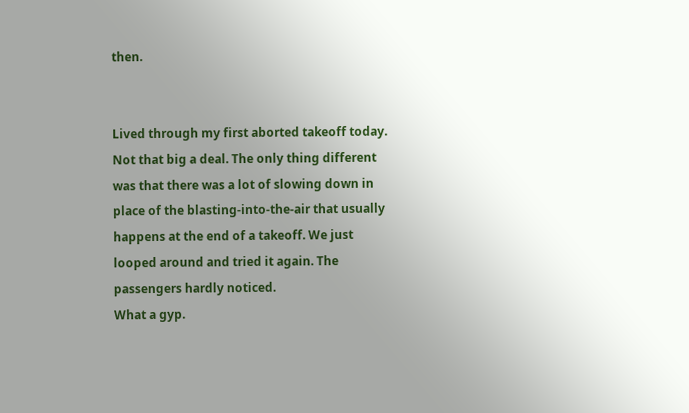then.


Lived through my first aborted takeoff today. Not that big a deal. The only thing different was that there was a lot of slowing down in place of the blasting-into-the-air that usually happens at the end of a takeoff. We just looped around and tried it again. The passengers hardly noticed.
What a gyp.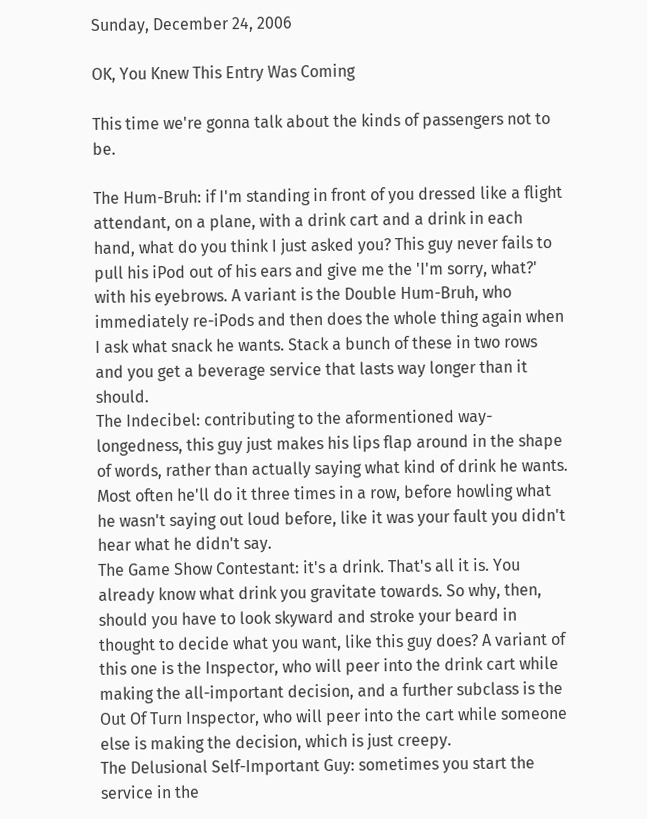Sunday, December 24, 2006

OK, You Knew This Entry Was Coming

This time we're gonna talk about the kinds of passengers not to be.

The Hum-Bruh: if I'm standing in front of you dressed like a flight attendant, on a plane, with a drink cart and a drink in each hand, what do you think I just asked you? This guy never fails to pull his iPod out of his ears and give me the 'I'm sorry, what?' with his eyebrows. A variant is the Double Hum-Bruh, who immediately re-iPods and then does the whole thing again when I ask what snack he wants. Stack a bunch of these in two rows and you get a beverage service that lasts way longer than it should.
The Indecibel: contributing to the aformentioned way-longedness, this guy just makes his lips flap around in the shape of words, rather than actually saying what kind of drink he wants. Most often he'll do it three times in a row, before howling what he wasn't saying out loud before, like it was your fault you didn't hear what he didn't say.
The Game Show Contestant: it's a drink. That's all it is. You already know what drink you gravitate towards. So why, then, should you have to look skyward and stroke your beard in thought to decide what you want, like this guy does? A variant of this one is the Inspector, who will peer into the drink cart while making the all-important decision, and a further subclass is the Out Of Turn Inspector, who will peer into the cart while someone else is making the decision, which is just creepy.
The Delusional Self-Important Guy: sometimes you start the service in the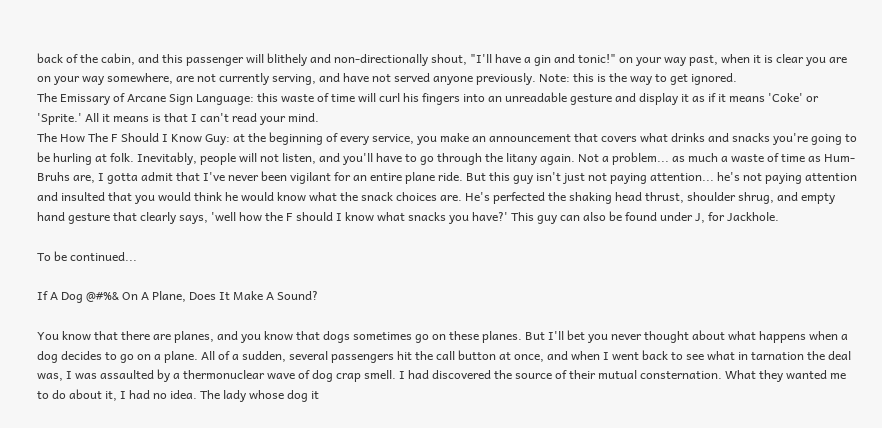back of the cabin, and this passenger will blithely and non-directionally shout, "I'll have a gin and tonic!" on your way past, when it is clear you are on your way somewhere, are not currently serving, and have not served anyone previously. Note: this is the way to get ignored.
The Emissary of Arcane Sign Language: this waste of time will curl his fingers into an unreadable gesture and display it as if it means 'Coke' or 'Sprite.' All it means is that I can't read your mind.
The How The F Should I Know Guy: at the beginning of every service, you make an announcement that covers what drinks and snacks you're going to be hurling at folk. Inevitably, people will not listen, and you'll have to go through the litany again. Not a problem... as much a waste of time as Hum-Bruhs are, I gotta admit that I've never been vigilant for an entire plane ride. But this guy isn't just not paying attention... he's not paying attention and insulted that you would think he would know what the snack choices are. He's perfected the shaking head thrust, shoulder shrug, and empty hand gesture that clearly says, 'well how the F should I know what snacks you have?' This guy can also be found under J, for Jackhole.

To be continued...

If A Dog @#%& On A Plane, Does It Make A Sound?

You know that there are planes, and you know that dogs sometimes go on these planes. But I'll bet you never thought about what happens when a dog decides to go on a plane. All of a sudden, several passengers hit the call button at once, and when I went back to see what in tarnation the deal was, I was assaulted by a thermonuclear wave of dog crap smell. I had discovered the source of their mutual consternation. What they wanted me to do about it, I had no idea. The lady whose dog it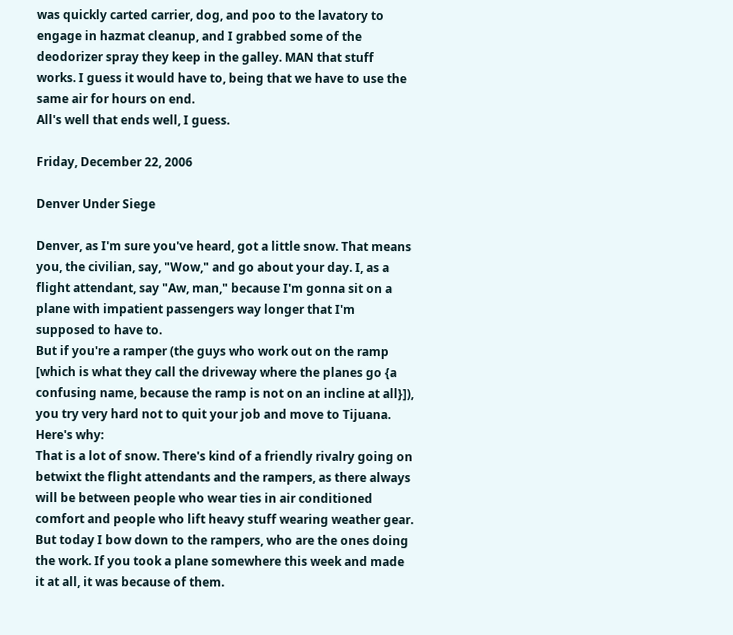was quickly carted carrier, dog, and poo to the lavatory to engage in hazmat cleanup, and I grabbed some of the deodorizer spray they keep in the galley. MAN that stuff works. I guess it would have to, being that we have to use the same air for hours on end.
All's well that ends well, I guess.

Friday, December 22, 2006

Denver Under Siege

Denver, as I'm sure you've heard, got a little snow. That means you, the civilian, say, "Wow," and go about your day. I, as a flight attendant, say "Aw, man," because I'm gonna sit on a plane with impatient passengers way longer that I'm supposed to have to.
But if you're a ramper (the guys who work out on the ramp [which is what they call the driveway where the planes go {a confusing name, because the ramp is not on an incline at all}]), you try very hard not to quit your job and move to Tijuana. Here's why:
That is a lot of snow. There's kind of a friendly rivalry going on betwixt the flight attendants and the rampers, as there always will be between people who wear ties in air conditioned comfort and people who lift heavy stuff wearing weather gear. But today I bow down to the rampers, who are the ones doing the work. If you took a plane somewhere this week and made it at all, it was because of them.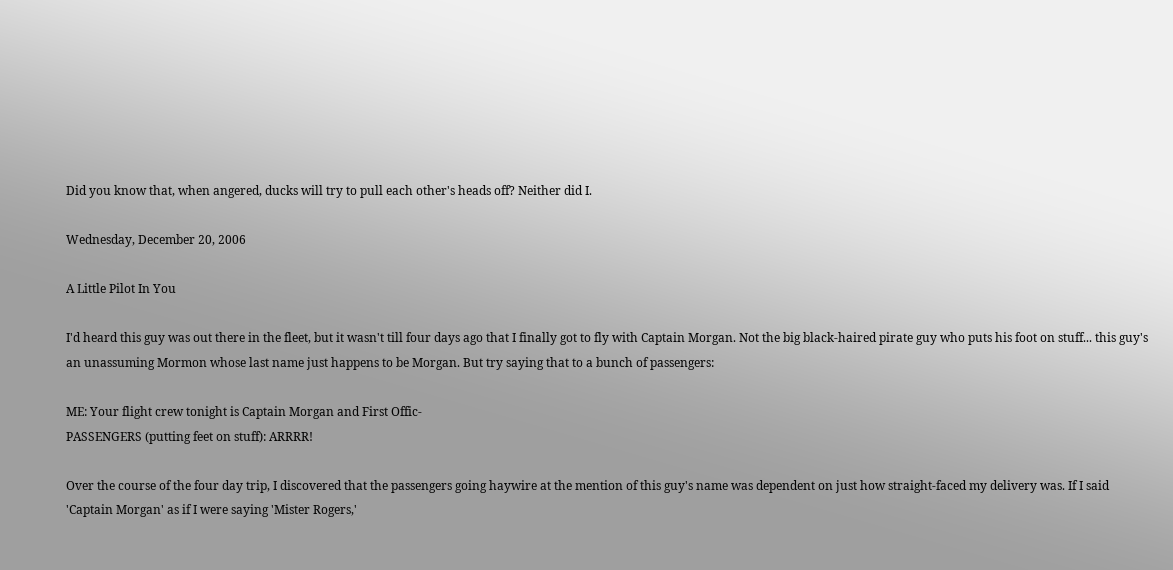Did you know that, when angered, ducks will try to pull each other's heads off? Neither did I.

Wednesday, December 20, 2006

A Little Pilot In You

I'd heard this guy was out there in the fleet, but it wasn't till four days ago that I finally got to fly with Captain Morgan. Not the big black-haired pirate guy who puts his foot on stuff... this guy's an unassuming Mormon whose last name just happens to be Morgan. But try saying that to a bunch of passengers:

ME: Your flight crew tonight is Captain Morgan and First Offic-
PASSENGERS (putting feet on stuff): ARRRR!

Over the course of the four day trip, I discovered that the passengers going haywire at the mention of this guy's name was dependent on just how straight-faced my delivery was. If I said 'Captain Morgan' as if I were saying 'Mister Rogers,'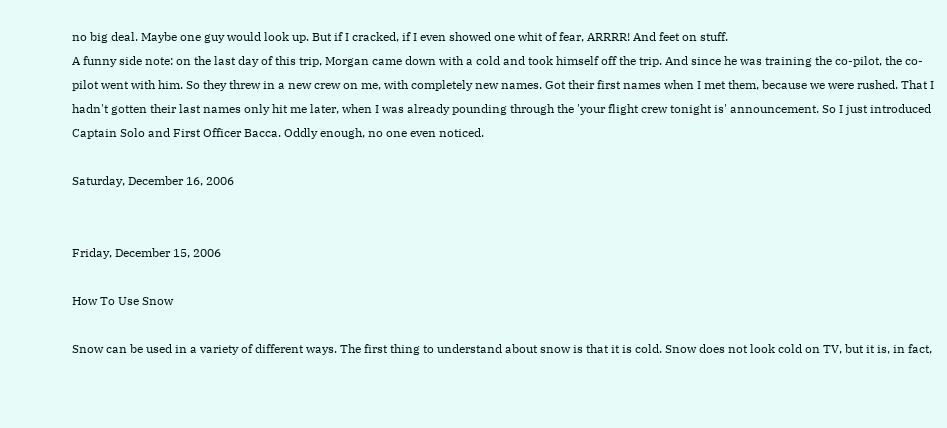no big deal. Maybe one guy would look up. But if I cracked, if I even showed one whit of fear, ARRRR! And feet on stuff.
A funny side note: on the last day of this trip, Morgan came down with a cold and took himself off the trip. And since he was training the co-pilot, the co-pilot went with him. So they threw in a new crew on me, with completely new names. Got their first names when I met them, because we were rushed. That I hadn't gotten their last names only hit me later, when I was already pounding through the 'your flight crew tonight is' announcement. So I just introduced Captain Solo and First Officer Bacca. Oddly enough, no one even noticed.

Saturday, December 16, 2006


Friday, December 15, 2006

How To Use Snow

Snow can be used in a variety of different ways. The first thing to understand about snow is that it is cold. Snow does not look cold on TV, but it is, in fact,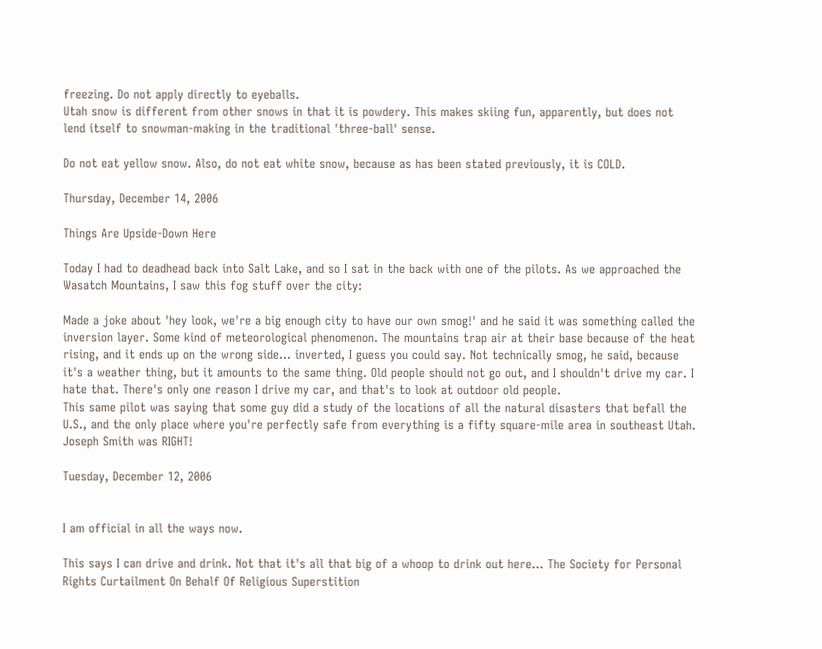freezing. Do not apply directly to eyeballs.
Utah snow is different from other snows in that it is powdery. This makes skiing fun, apparently, but does not lend itself to snowman-making in the traditional 'three-ball' sense.

Do not eat yellow snow. Also, do not eat white snow, because as has been stated previously, it is COLD.

Thursday, December 14, 2006

Things Are Upside-Down Here

Today I had to deadhead back into Salt Lake, and so I sat in the back with one of the pilots. As we approached the Wasatch Mountains, I saw this fog stuff over the city:

Made a joke about 'hey look, we're a big enough city to have our own smog!' and he said it was something called the inversion layer. Some kind of meteorological phenomenon. The mountains trap air at their base because of the heat rising, and it ends up on the wrong side... inverted, I guess you could say. Not technically smog, he said, because it's a weather thing, but it amounts to the same thing. Old people should not go out, and I shouldn't drive my car. I hate that. There's only one reason I drive my car, and that's to look at outdoor old people.
This same pilot was saying that some guy did a study of the locations of all the natural disasters that befall the U.S., and the only place where you're perfectly safe from everything is a fifty square-mile area in southeast Utah. Joseph Smith was RIGHT!

Tuesday, December 12, 2006


I am official in all the ways now.

This says I can drive and drink. Not that it's all that big of a whoop to drink out here... The Society for Personal Rights Curtailment On Behalf Of Religious Superstition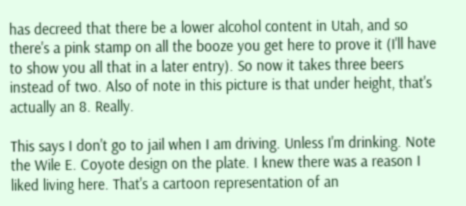has decreed that there be a lower alcohol content in Utah, and so there's a pink stamp on all the booze you get here to prove it (I'll have to show you all that in a later entry). So now it takes three beers instead of two. Also of note in this picture is that under height, that's actually an 8. Really.

This says I don't go to jail when I am driving. Unless I'm drinking. Note the Wile E. Coyote design on the plate. I knew there was a reason I liked living here. That's a cartoon representation of an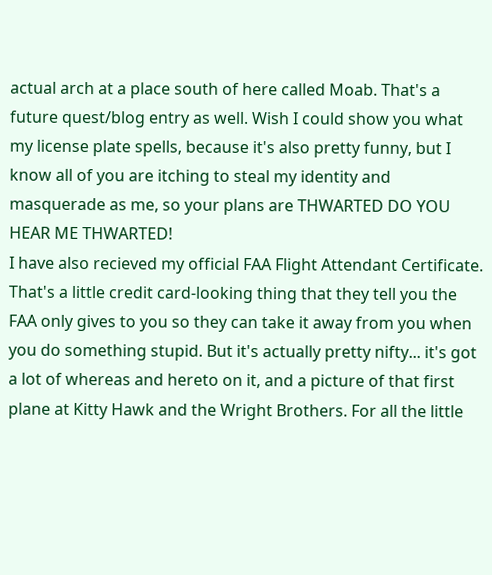actual arch at a place south of here called Moab. That's a future quest/blog entry as well. Wish I could show you what my license plate spells, because it's also pretty funny, but I know all of you are itching to steal my identity and masquerade as me, so your plans are THWARTED DO YOU HEAR ME THWARTED!
I have also recieved my official FAA Flight Attendant Certificate. That's a little credit card-looking thing that they tell you the FAA only gives to you so they can take it away from you when you do something stupid. But it's actually pretty nifty... it's got a lot of whereas and hereto on it, and a picture of that first plane at Kitty Hawk and the Wright Brothers. For all the little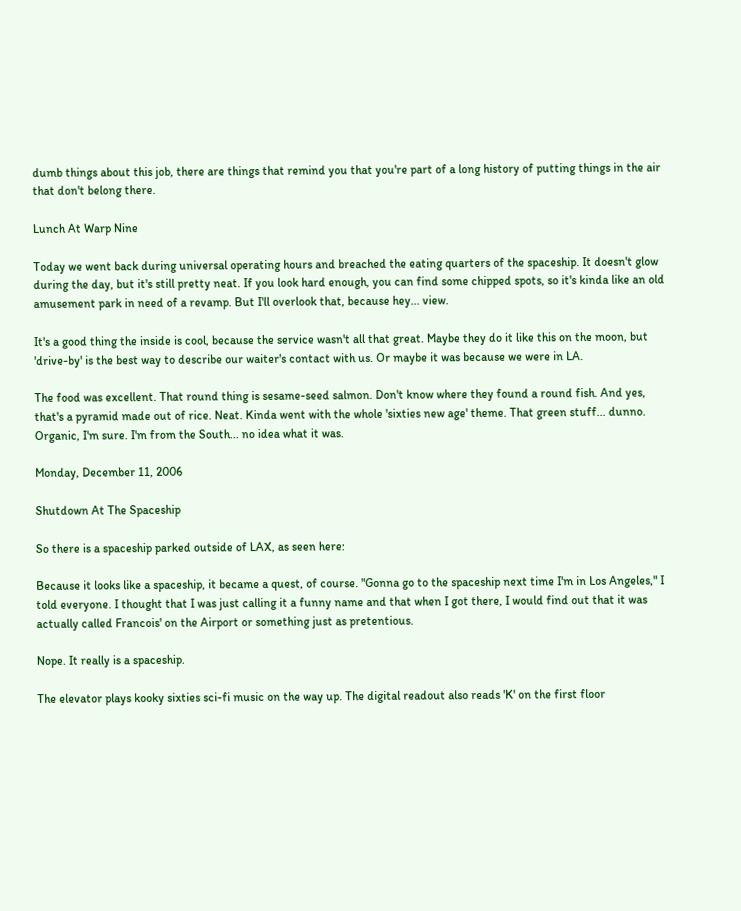dumb things about this job, there are things that remind you that you're part of a long history of putting things in the air that don't belong there.

Lunch At Warp Nine

Today we went back during universal operating hours and breached the eating quarters of the spaceship. It doesn't glow during the day, but it's still pretty neat. If you look hard enough, you can find some chipped spots, so it's kinda like an old amusement park in need of a revamp. But I'll overlook that, because hey... view.

It's a good thing the inside is cool, because the service wasn't all that great. Maybe they do it like this on the moon, but 'drive-by' is the best way to describe our waiter's contact with us. Or maybe it was because we were in LA.

The food was excellent. That round thing is sesame-seed salmon. Don't know where they found a round fish. And yes, that's a pyramid made out of rice. Neat. Kinda went with the whole 'sixties new age' theme. That green stuff... dunno. Organic, I'm sure. I'm from the South... no idea what it was.

Monday, December 11, 2006

Shutdown At The Spaceship

So there is a spaceship parked outside of LAX, as seen here:

Because it looks like a spaceship, it became a quest, of course. "Gonna go to the spaceship next time I'm in Los Angeles," I told everyone. I thought that I was just calling it a funny name and that when I got there, I would find out that it was actually called Francois' on the Airport or something just as pretentious.

Nope. It really is a spaceship.

The elevator plays kooky sixties sci-fi music on the way up. The digital readout also reads 'K' on the first floor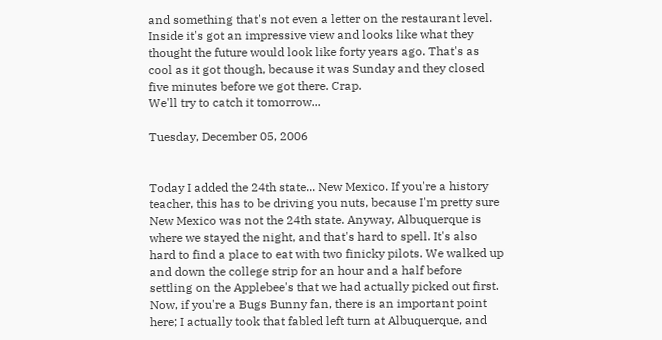and something that's not even a letter on the restaurant level. Inside it's got an impressive view and looks like what they thought the future would look like forty years ago. That's as cool as it got though, because it was Sunday and they closed five minutes before we got there. Crap.
We'll try to catch it tomorrow...

Tuesday, December 05, 2006


Today I added the 24th state... New Mexico. If you're a history teacher, this has to be driving you nuts, because I'm pretty sure New Mexico was not the 24th state. Anyway, Albuquerque is where we stayed the night, and that's hard to spell. It's also hard to find a place to eat with two finicky pilots. We walked up and down the college strip for an hour and a half before settling on the Applebee's that we had actually picked out first. Now, if you're a Bugs Bunny fan, there is an important point here; I actually took that fabled left turn at Albuquerque, and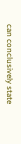can conclusively state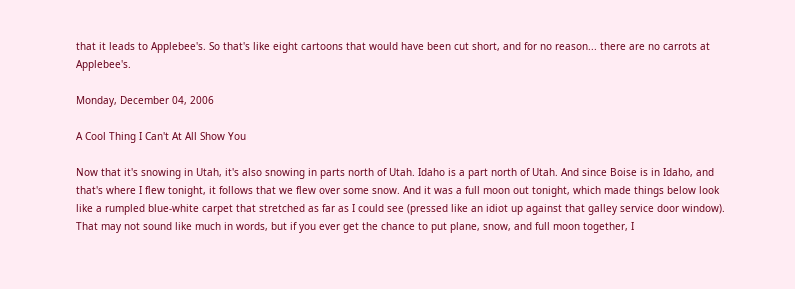that it leads to Applebee's. So that's like eight cartoons that would have been cut short, and for no reason... there are no carrots at Applebee's.

Monday, December 04, 2006

A Cool Thing I Can't At All Show You

Now that it's snowing in Utah, it's also snowing in parts north of Utah. Idaho is a part north of Utah. And since Boise is in Idaho, and that's where I flew tonight, it follows that we flew over some snow. And it was a full moon out tonight, which made things below look like a rumpled blue-white carpet that stretched as far as I could see (pressed like an idiot up against that galley service door window). That may not sound like much in words, but if you ever get the chance to put plane, snow, and full moon together, I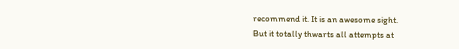recommend it. It is an awesome sight.
But it totally thwarts all attempts at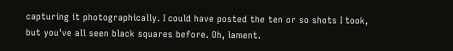capturing it photographically. I could have posted the ten or so shots I took, but you've all seen black squares before. Oh, lament.